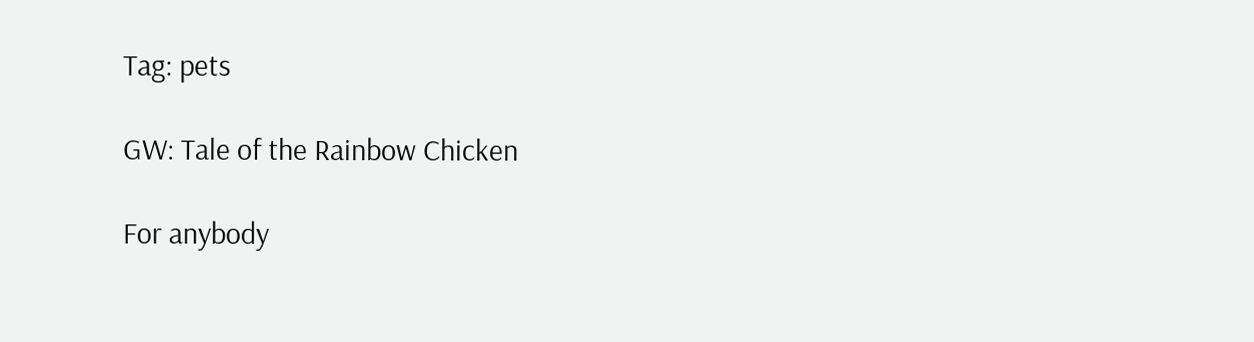Tag: pets

GW: Tale of the Rainbow Chicken

For anybody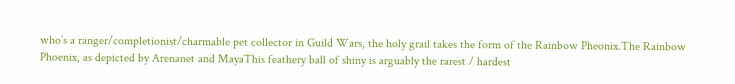who’s a ranger/completionist/charmable pet collector in Guild Wars, the holy grail takes the form of the Rainbow Pheonix.The Rainbow Phoenix, as depicted by Arenanet and MayaThis feathery ball of shiny is arguably the rarest / hardest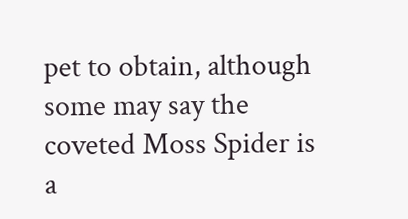pet to obtain, although some may say the coveted Moss Spider is a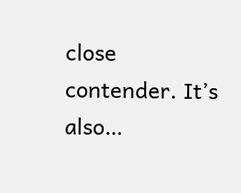close contender. It’s also…